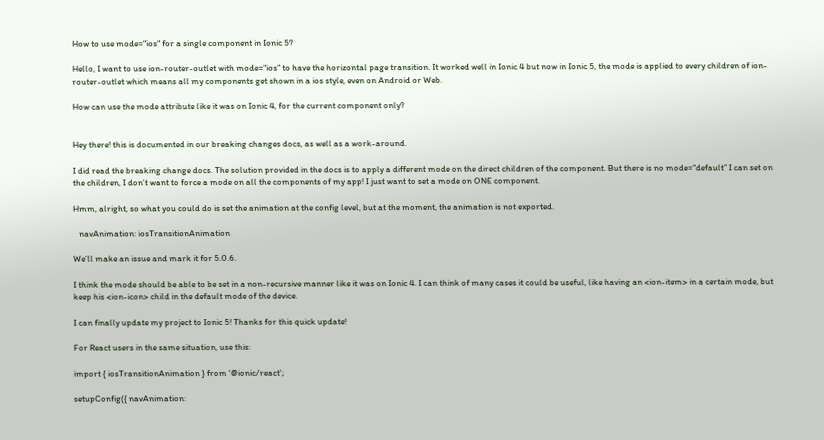How to use mode="ios" for a single component in Ionic 5?

Hello, I want to use ion-router-outlet with mode=“ios” to have the horizontal page transition. It worked well in Ionic 4 but now in Ionic 5, the mode is applied to every children of ion-router-outlet which means all my components get shown in a ios style, even on Android or Web.

How can use the mode attribute like it was on Ionic 4, for the current component only?


Hey there! this is documented in our breaking changes docs, as well as a work-around.

I did read the breaking change docs. The solution provided in the docs is to apply a different mode on the direct children of the component. But there is no mode=“default” I can set on the children, I don’t want to force a mode on all the components of my app! I just want to set a mode on ONE component.

Hmm, alright, so what you could do is set the animation at the config level, but at the moment, the animation is not exported.

   navAnimation: iosTransitionAnimation

We’ll make an issue and mark it for 5.0.6.

I think the mode should be able to be set in a non-recursive manner like it was on Ionic 4. I can think of many cases it could be useful, like having an <ion-item> in a certain mode, but keep his <ion-icon> child in the default mode of the device.

I can finally update my project to Ionic 5! Thanks for this quick update!

For React users in the same situation, use this:

import { iosTransitionAnimation } from '@ionic/react';

setupConfig({ navAnimation: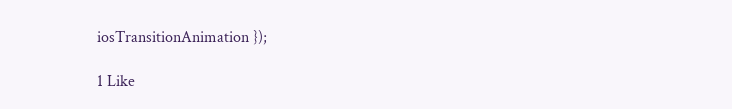iosTransitionAnimation });

1 Like